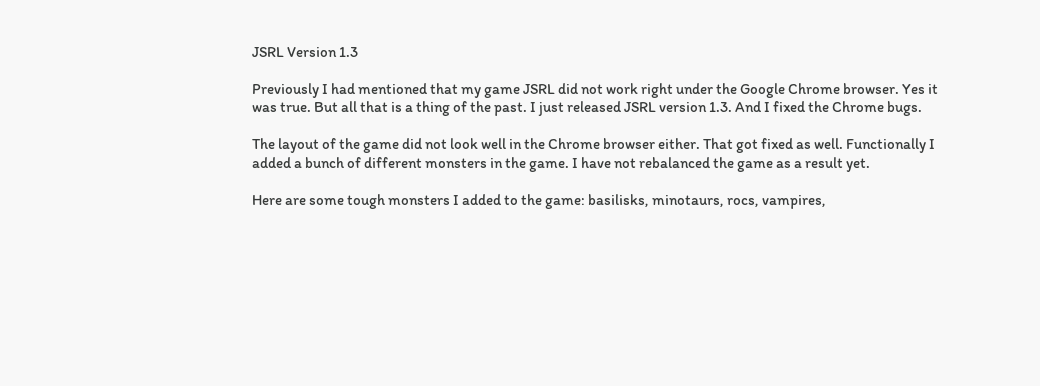JSRL Version 1.3

Previously I had mentioned that my game JSRL did not work right under the Google Chrome browser. Yes it was true. But all that is a thing of the past. I just released JSRL version 1.3. And I fixed the Chrome bugs.

The layout of the game did not look well in the Chrome browser either. That got fixed as well. Functionally I added a bunch of different monsters in the game. I have not rebalanced the game as a result yet.

Here are some tough monsters I added to the game: basilisks, minotaurs, rocs, vampires,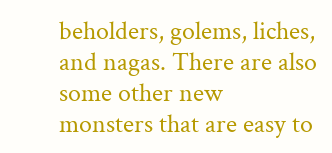beholders, golems, liches, and nagas. There are also some other new monsters that are easy to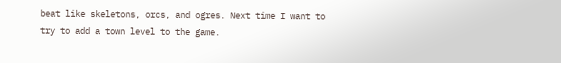beat like skeletons, orcs, and ogres. Next time I want to try to add a town level to the game.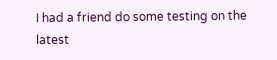I had a friend do some testing on the latest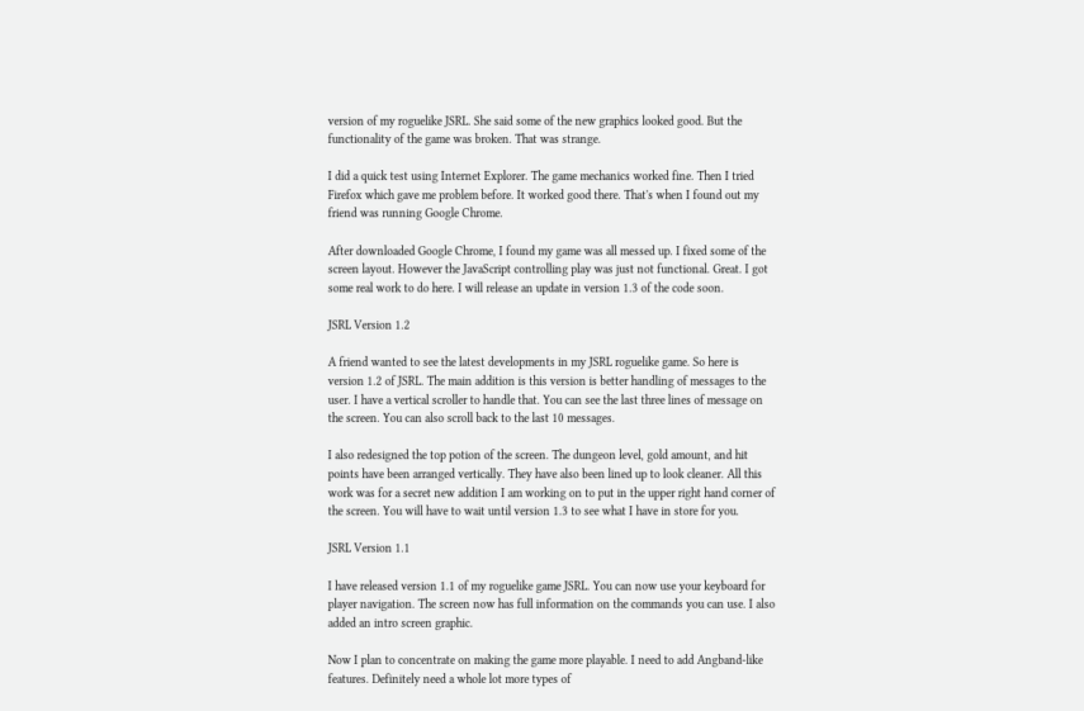version of my roguelike JSRL. She said some of the new graphics looked good. But the functionality of the game was broken. That was strange.

I did a quick test using Internet Explorer. The game mechanics worked fine. Then I tried Firefox which gave me problem before. It worked good there. That's when I found out my friend was running Google Chrome.

After downloaded Google Chrome, I found my game was all messed up. I fixed some of the screen layout. However the JavaScript controlling play was just not functional. Great. I got some real work to do here. I will release an update in version 1.3 of the code soon.

JSRL Version 1.2

A friend wanted to see the latest developments in my JSRL roguelike game. So here is version 1.2 of JSRL. The main addition is this version is better handling of messages to the user. I have a vertical scroller to handle that. You can see the last three lines of message on the screen. You can also scroll back to the last 10 messages.

I also redesigned the top potion of the screen. The dungeon level, gold amount, and hit points have been arranged vertically. They have also been lined up to look cleaner. All this work was for a secret new addition I am working on to put in the upper right hand corner of the screen. You will have to wait until version 1.3 to see what I have in store for you.

JSRL Version 1.1

I have released version 1.1 of my roguelike game JSRL. You can now use your keyboard for player navigation. The screen now has full information on the commands you can use. I also added an intro screen graphic.

Now I plan to concentrate on making the game more playable. I need to add Angband-like features. Definitely need a whole lot more types of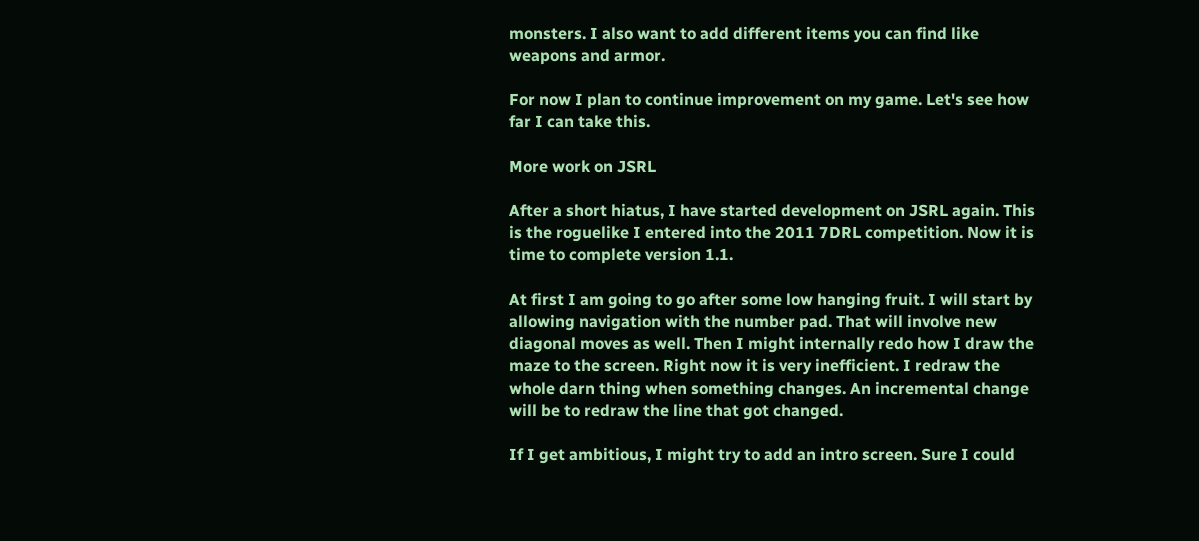monsters. I also want to add different items you can find like weapons and armor.

For now I plan to continue improvement on my game. Let's see how far I can take this.

More work on JSRL

After a short hiatus, I have started development on JSRL again. This is the roguelike I entered into the 2011 7DRL competition. Now it is time to complete version 1.1.

At first I am going to go after some low hanging fruit. I will start by allowing navigation with the number pad. That will involve new diagonal moves as well. Then I might internally redo how I draw the maze to the screen. Right now it is very inefficient. I redraw the whole darn thing when something changes. An incremental change will be to redraw the line that got changed.

If I get ambitious, I might try to add an intro screen. Sure I could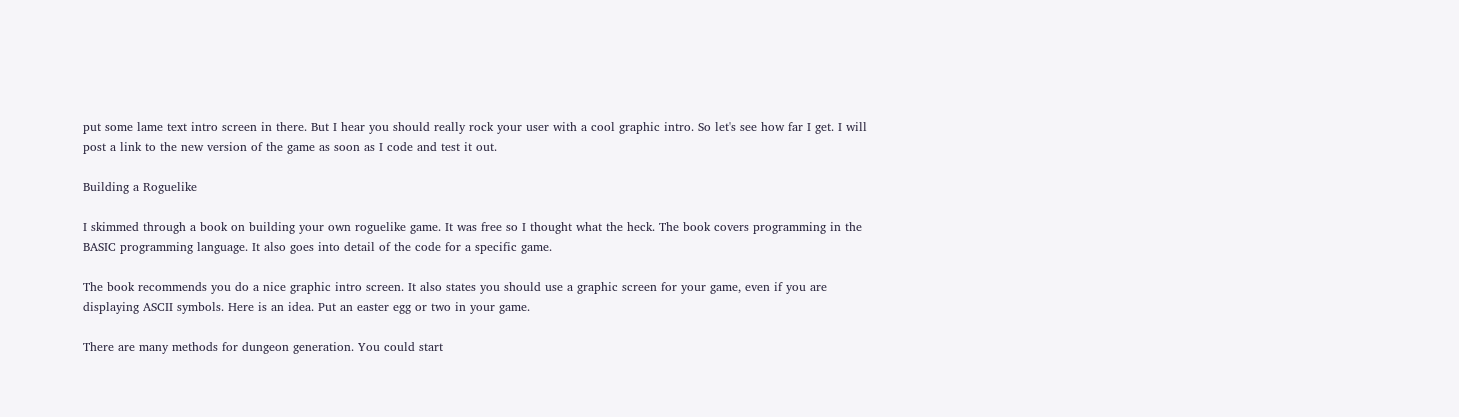put some lame text intro screen in there. But I hear you should really rock your user with a cool graphic intro. So let's see how far I get. I will post a link to the new version of the game as soon as I code and test it out.

Building a Roguelike

I skimmed through a book on building your own roguelike game. It was free so I thought what the heck. The book covers programming in the BASIC programming language. It also goes into detail of the code for a specific game.

The book recommends you do a nice graphic intro screen. It also states you should use a graphic screen for your game, even if you are displaying ASCII symbols. Here is an idea. Put an easter egg or two in your game.

There are many methods for dungeon generation. You could start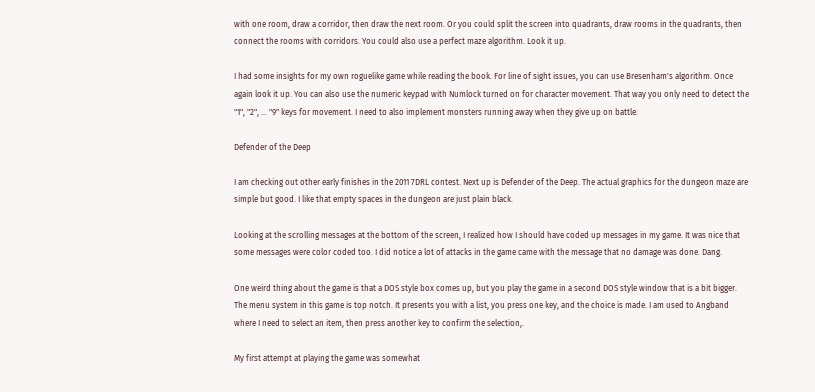with one room, draw a corridor, then draw the next room. Or you could split the screen into quadrants, draw rooms in the quadrants, then connect the rooms with corridors. You could also use a perfect maze algorithm. Look it up.

I had some insights for my own roguelike game while reading the book. For line of sight issues, you can use Bresenham's algorithm. Once again look it up. You can also use the numeric keypad with Numlock turned on for character movement. That way you only need to detect the "1", "2", ... "9" keys for movement. I need to also implement monsters running away when they give up on battle.

Defender of the Deep

I am checking out other early finishes in the 2011 7DRL contest. Next up is Defender of the Deep. The actual graphics for the dungeon maze are simple but good. I like that empty spaces in the dungeon are just plain black.

Looking at the scrolling messages at the bottom of the screen, I realized how I should have coded up messages in my game. It was nice that some messages were color coded too. I did notice a lot of attacks in the game came with the message that no damage was done. Dang.

One weird thing about the game is that a DOS style box comes up, but you play the game in a second DOS style window that is a bit bigger. The menu system in this game is top notch. It presents you with a list, you press one key, and the choice is made. I am used to Angband where I need to select an item, then press another key to confirm the selection,.

My first attempt at playing the game was somewhat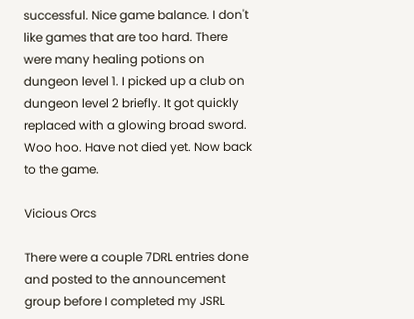successful. Nice game balance. I don't like games that are too hard. There were many healing potions on dungeon level 1. I picked up a club on dungeon level 2 briefly. It got quickly replaced with a glowing broad sword. Woo hoo. Have not died yet. Now back to the game.

Vicious Orcs

There were a couple 7DRL entries done and posted to the announcement group before I completed my JSRL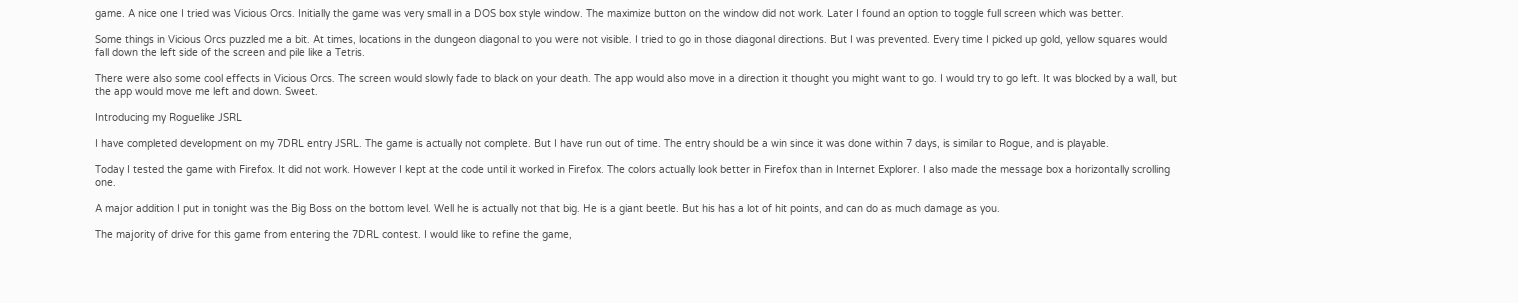game. A nice one I tried was Vicious Orcs. Initially the game was very small in a DOS box style window. The maximize button on the window did not work. Later I found an option to toggle full screen which was better.

Some things in Vicious Orcs puzzled me a bit. At times, locations in the dungeon diagonal to you were not visible. I tried to go in those diagonal directions. But I was prevented. Every time I picked up gold, yellow squares would fall down the left side of the screen and pile like a Tetris.

There were also some cool effects in Vicious Orcs. The screen would slowly fade to black on your death. The app would also move in a direction it thought you might want to go. I would try to go left. It was blocked by a wall, but the app would move me left and down. Sweet.

Introducing my Roguelike JSRL

I have completed development on my 7DRL entry JSRL. The game is actually not complete. But I have run out of time. The entry should be a win since it was done within 7 days, is similar to Rogue, and is playable.

Today I tested the game with Firefox. It did not work. However I kept at the code until it worked in Firefox. The colors actually look better in Firefox than in Internet Explorer. I also made the message box a horizontally scrolling one.

A major addition I put in tonight was the Big Boss on the bottom level. Well he is actually not that big. He is a giant beetle. But his has a lot of hit points, and can do as much damage as you.

The majority of drive for this game from entering the 7DRL contest. I would like to refine the game,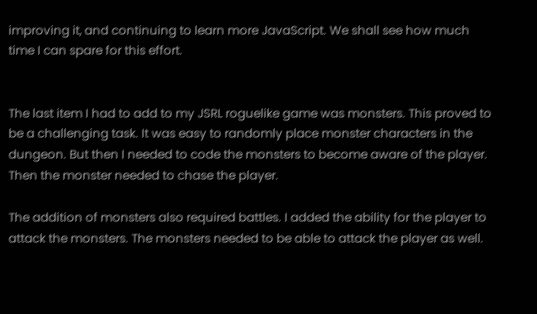improving it, and continuing to learn more JavaScript. We shall see how much time I can spare for this effort.


The last item I had to add to my JSRL roguelike game was monsters. This proved to be a challenging task. It was easy to randomly place monster characters in the dungeon. But then I needed to code the monsters to become aware of the player. Then the monster needed to chase the player.

The addition of monsters also required battles. I added the ability for the player to attack the monsters. The monsters needed to be able to attack the player as well.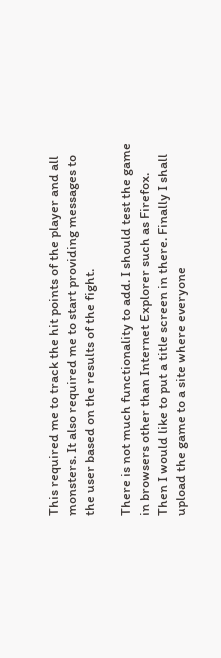This required me to track the hit points of the player and all monsters. It also required me to start providing messages to the user based on the results of the fight.

There is not much functionality to add. I should test the game in browsers other than Internet Explorer such as Firefox. Then I would like to put a title screen in there. Finally I shall upload the game to a site where everyone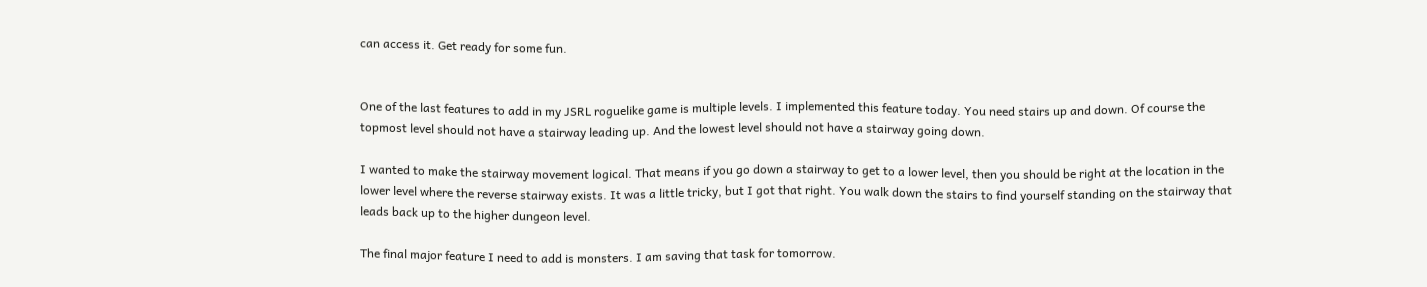can access it. Get ready for some fun.


One of the last features to add in my JSRL roguelike game is multiple levels. I implemented this feature today. You need stairs up and down. Of course the topmost level should not have a stairway leading up. And the lowest level should not have a stairway going down.

I wanted to make the stairway movement logical. That means if you go down a stairway to get to a lower level, then you should be right at the location in the lower level where the reverse stairway exists. It was a little tricky, but I got that right. You walk down the stairs to find yourself standing on the stairway that leads back up to the higher dungeon level.

The final major feature I need to add is monsters. I am saving that task for tomorrow.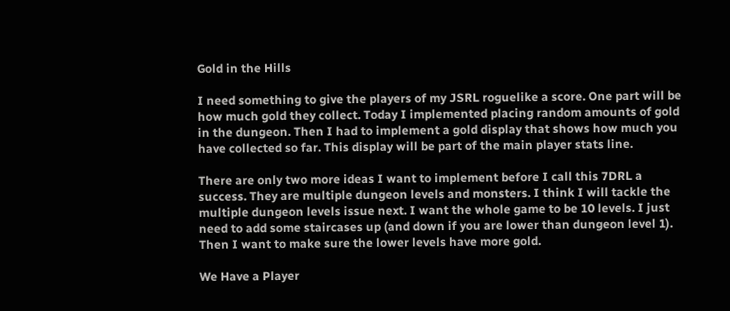Gold in the Hills

I need something to give the players of my JSRL roguelike a score. One part will be how much gold they collect. Today I implemented placing random amounts of gold in the dungeon. Then I had to implement a gold display that shows how much you have collected so far. This display will be part of the main player stats line.

There are only two more ideas I want to implement before I call this 7DRL a success. They are multiple dungeon levels and monsters. I think I will tackle the multiple dungeon levels issue next. I want the whole game to be 10 levels. I just need to add some staircases up (and down if you are lower than dungeon level 1). Then I want to make sure the lower levels have more gold.

We Have a Player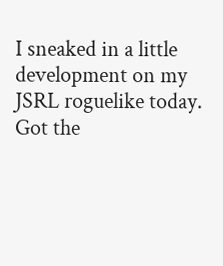I sneaked in a little development on my JSRL roguelike today. Got the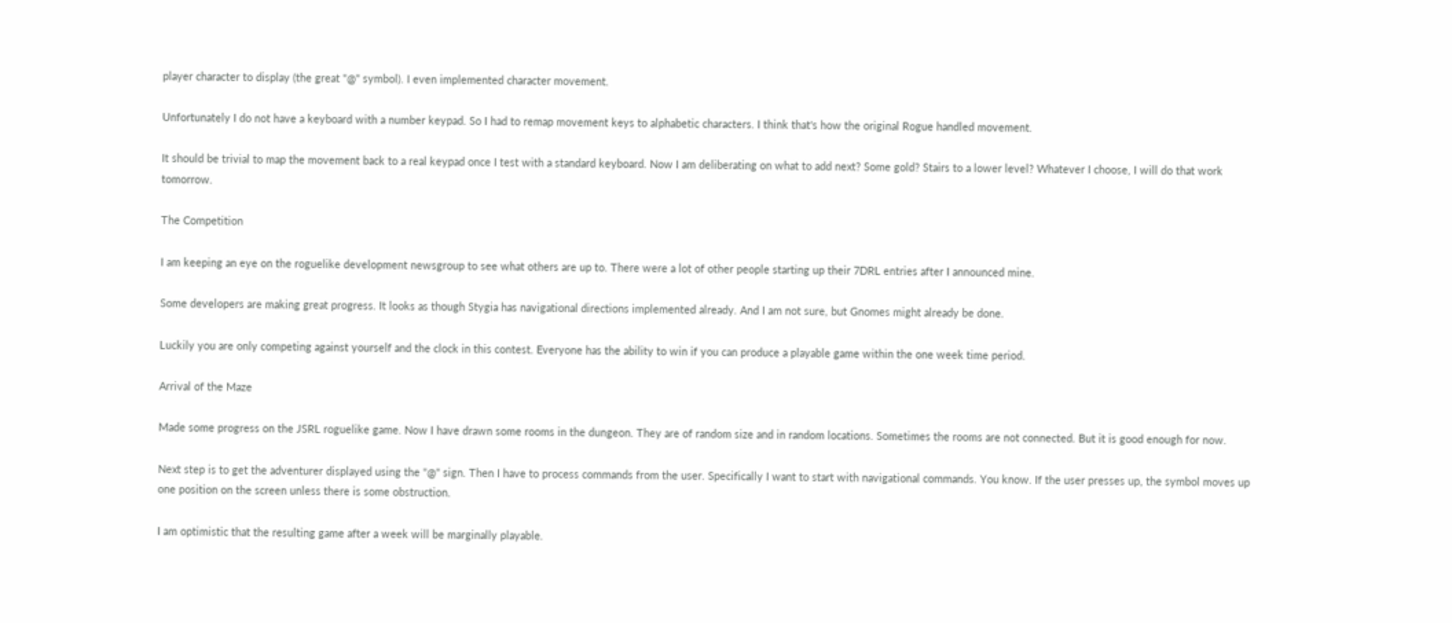player character to display (the great "@" symbol). I even implemented character movement.

Unfortunately I do not have a keyboard with a number keypad. So I had to remap movement keys to alphabetic characters. I think that's how the original Rogue handled movement.

It should be trivial to map the movement back to a real keypad once I test with a standard keyboard. Now I am deliberating on what to add next? Some gold? Stairs to a lower level? Whatever I choose, I will do that work tomorrow.

The Competition

I am keeping an eye on the roguelike development newsgroup to see what others are up to. There were a lot of other people starting up their 7DRL entries after I announced mine.

Some developers are making great progress. It looks as though Stygia has navigational directions implemented already. And I am not sure, but Gnomes might already be done.

Luckily you are only competing against yourself and the clock in this contest. Everyone has the ability to win if you can produce a playable game within the one week time period.

Arrival of the Maze

Made some progress on the JSRL roguelike game. Now I have drawn some rooms in the dungeon. They are of random size and in random locations. Sometimes the rooms are not connected. But it is good enough for now.

Next step is to get the adventurer displayed using the "@" sign. Then I have to process commands from the user. Specifically I want to start with navigational commands. You know. If the user presses up, the symbol moves up one position on the screen unless there is some obstruction.

I am optimistic that the resulting game after a week will be marginally playable.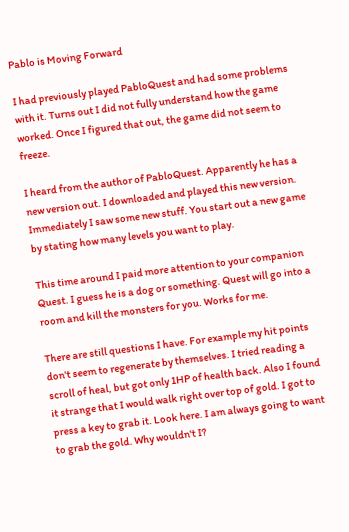Pablo is Moving Forward

I had previously played PabloQuest and had some problems with it. Turns out I did not fully understand how the game worked. Once I figured that out, the game did not seem to freeze.

I heard from the author of PabloQuest. Apparently he has a new version out. I downloaded and played this new version. Immediately I saw some new stuff. You start out a new game by stating how many levels you want to play.

This time around I paid more attention to your companion Quest. I guess he is a dog or something. Quest will go into a room and kill the monsters for you. Works for me.

There are still questions I have. For example my hit points don't seem to regenerate by themselves. I tried reading a scroll of heal, but got only 1HP of health back. Also I found it strange that I would walk right over top of gold. I got to press a key to grab it. Look here. I am always going to want to grab the gold. Why wouldn't I?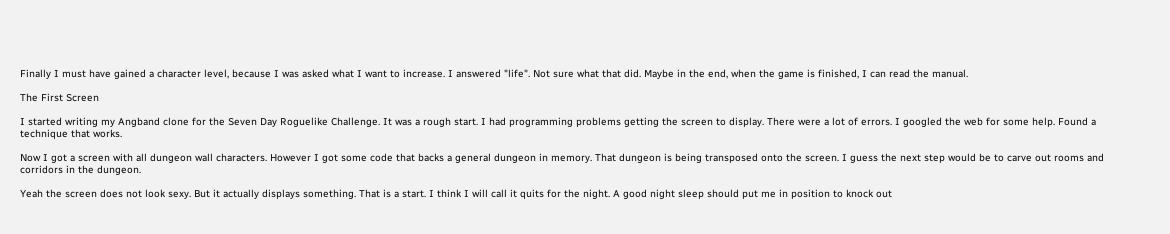Finally I must have gained a character level, because I was asked what I want to increase. I answered "life". Not sure what that did. Maybe in the end, when the game is finished, I can read the manual.

The First Screen

I started writing my Angband clone for the Seven Day Roguelike Challenge. It was a rough start. I had programming problems getting the screen to display. There were a lot of errors. I googled the web for some help. Found a technique that works.

Now I got a screen with all dungeon wall characters. However I got some code that backs a general dungeon in memory. That dungeon is being transposed onto the screen. I guess the next step would be to carve out rooms and corridors in the dungeon.

Yeah the screen does not look sexy. But it actually displays something. That is a start. I think I will call it quits for the night. A good night sleep should put me in position to knock out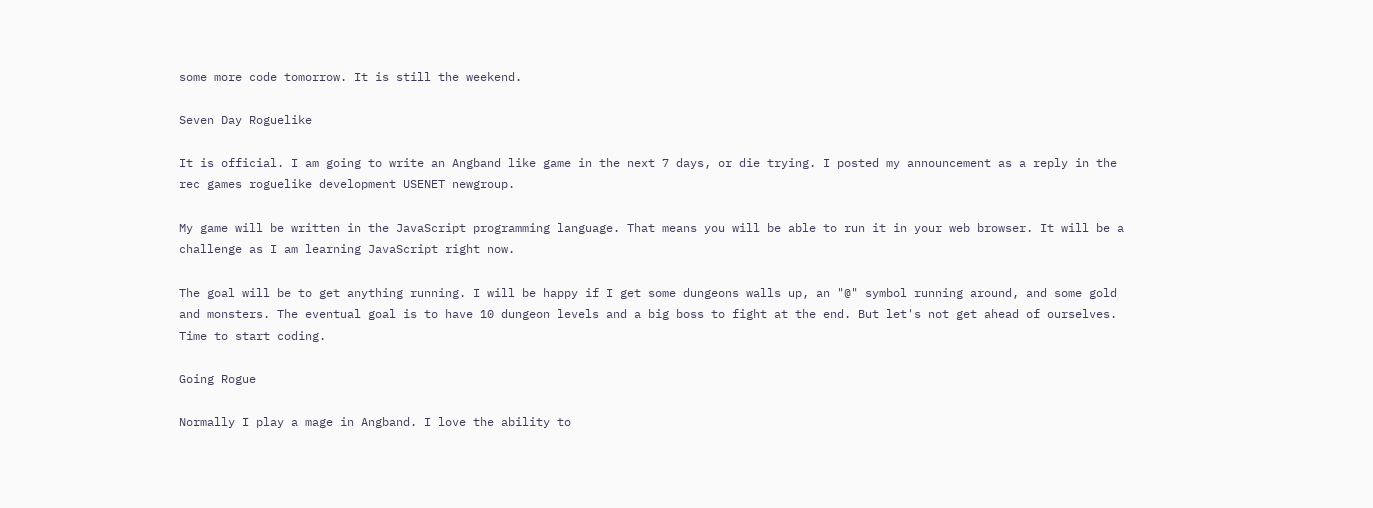some more code tomorrow. It is still the weekend.

Seven Day Roguelike

It is official. I am going to write an Angband like game in the next 7 days, or die trying. I posted my announcement as a reply in the rec games roguelike development USENET newgroup.

My game will be written in the JavaScript programming language. That means you will be able to run it in your web browser. It will be a challenge as I am learning JavaScript right now.

The goal will be to get anything running. I will be happy if I get some dungeons walls up, an "@" symbol running around, and some gold and monsters. The eventual goal is to have 10 dungeon levels and a big boss to fight at the end. But let's not get ahead of ourselves. Time to start coding.

Going Rogue

Normally I play a mage in Angband. I love the ability to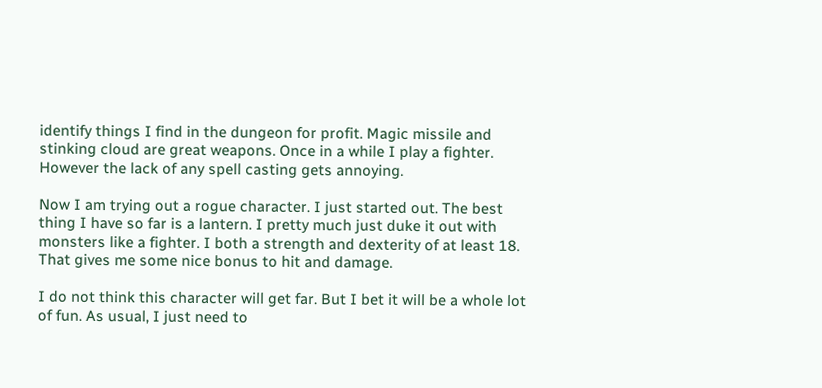identify things I find in the dungeon for profit. Magic missile and stinking cloud are great weapons. Once in a while I play a fighter. However the lack of any spell casting gets annoying.

Now I am trying out a rogue character. I just started out. The best thing I have so far is a lantern. I pretty much just duke it out with monsters like a fighter. I both a strength and dexterity of at least 18. That gives me some nice bonus to hit and damage.

I do not think this character will get far. But I bet it will be a whole lot of fun. As usual, I just need to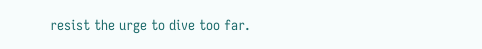resist the urge to dive too far.